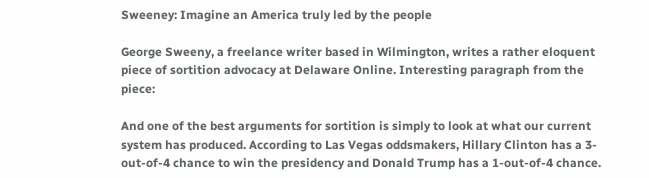Sweeney: Imagine an America truly led by the people

George Sweeny, a freelance writer based in Wilmington, writes a rather eloquent piece of sortition advocacy at Delaware Online. Interesting paragraph from the piece:

And one of the best arguments for sortition is simply to look at what our current system has produced. According to Las Vegas oddsmakers, Hillary Clinton has a 3-out-of-4 chance to win the presidency and Donald Trump has a 1-out-of-4 chance.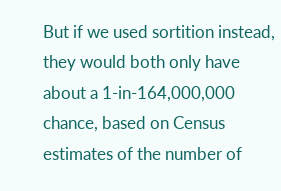But if we used sortition instead, they would both only have about a 1-in-164,000,000 chance, based on Census estimates of the number of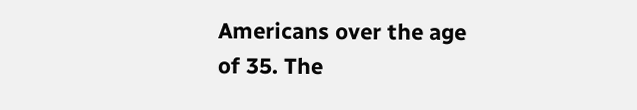Americans over the age of 35. The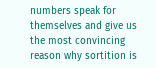numbers speak for themselves and give us the most convincing reason why sortition is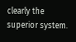clearly the superior system.